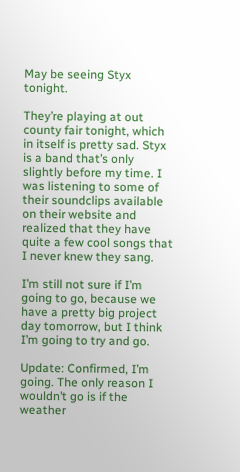May be seeing Styx tonight.

They’re playing at out county fair tonight, which in itself is pretty sad. Styx is a band that’s only slightly before my time. I was listening to some of their soundclips available on their website and realized that they have quite a few cool songs that I never knew they sang.

I’m still not sure if I’m going to go, because we have a pretty big project day tomorrow, but I think I’m going to try and go.

Update: Confirmed, I’m going. The only reason I wouldn’t go is if the weather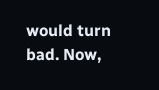would turn bad. Now,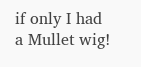if only I had a Mullet wig!